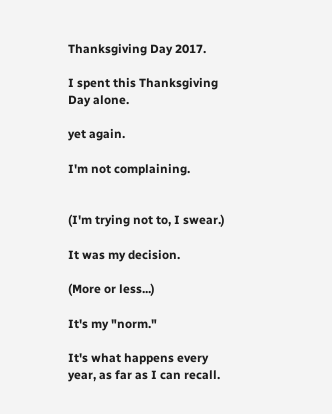Thanksgiving Day 2017.

I spent this Thanksgiving Day alone.

yet again.

I'm not complaining.


(I'm trying not to, I swear.)

It was my decision.

(More or less...)

It's my "norm."

It's what happens every year, as far as I can recall.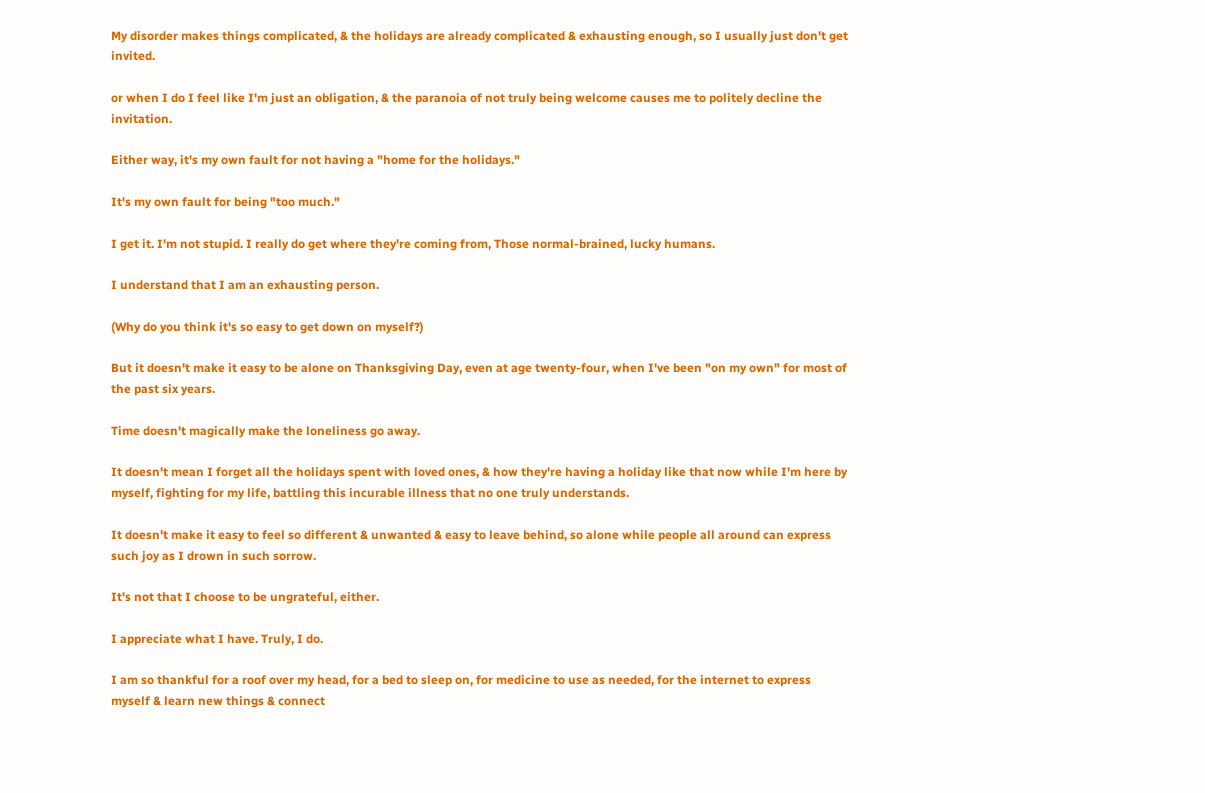My disorder makes things complicated, & the holidays are already complicated & exhausting enough, so I usually just don't get invited.

or when I do I feel like I'm just an obligation, & the paranoia of not truly being welcome causes me to politely decline the invitation.

Either way, it's my own fault for not having a "home for the holidays."

It's my own fault for being "too much."

I get it. I'm not stupid. I really do get where they're coming from, Those normal-brained, lucky humans.

I understand that I am an exhausting person.

(Why do you think it's so easy to get down on myself?)

But it doesn't make it easy to be alone on Thanksgiving Day, even at age twenty-four, when I've been "on my own" for most of the past six years.

Time doesn't magically make the loneliness go away.

It doesn't mean I forget all the holidays spent with loved ones, & how they're having a holiday like that now while I'm here by myself, fighting for my life, battling this incurable illness that no one truly understands.

It doesn't make it easy to feel so different & unwanted & easy to leave behind, so alone while people all around can express such joy as I drown in such sorrow.

It's not that I choose to be ungrateful, either.

I appreciate what I have. Truly, I do.

I am so thankful for a roof over my head, for a bed to sleep on, for medicine to use as needed, for the internet to express myself & learn new things & connect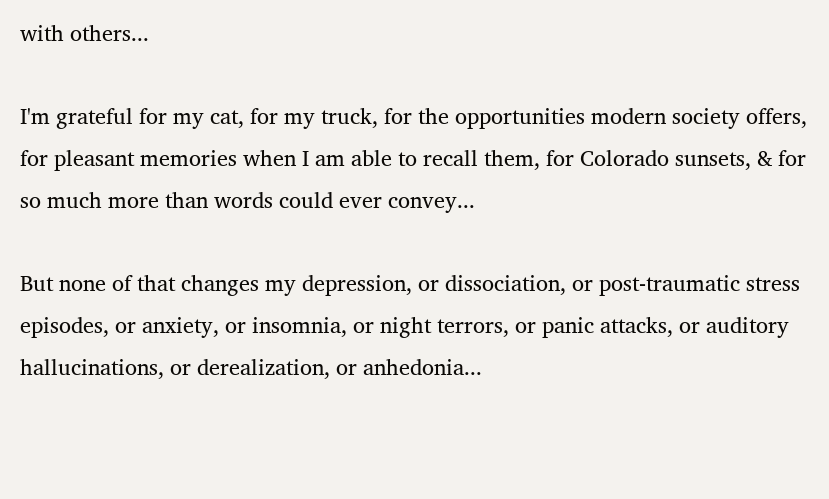with others...

I'm grateful for my cat, for my truck, for the opportunities modern society offers, for pleasant memories when I am able to recall them, for Colorado sunsets, & for so much more than words could ever convey...

But none of that changes my depression, or dissociation, or post-traumatic stress episodes, or anxiety, or insomnia, or night terrors, or panic attacks, or auditory hallucinations, or derealization, or anhedonia...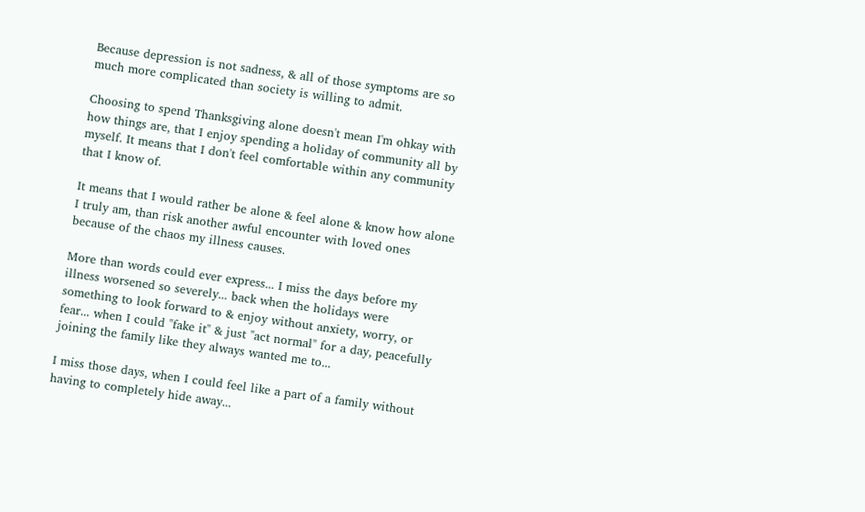Because depression is not sadness, & all of those symptoms are so much more complicated than society is willing to admit.

Choosing to spend Thanksgiving alone doesn't mean I'm ohkay with how things are, that I enjoy spending a holiday of community all by myself. It means that I don't feel comfortable within any community that I know of.

It means that I would rather be alone & feel alone & know how alone I truly am, than risk another awful encounter with loved ones because of the chaos my illness causes.

More than words could ever express... I miss the days before my illness worsened so severely... back when the holidays were something to look forward to & enjoy without anxiety, worry, or fear... when I could "fake it" & just "act normal" for a day, peacefully joining the family like they always wanted me to...

I miss those days, when I could feel like a part of a family without having to completely hide away...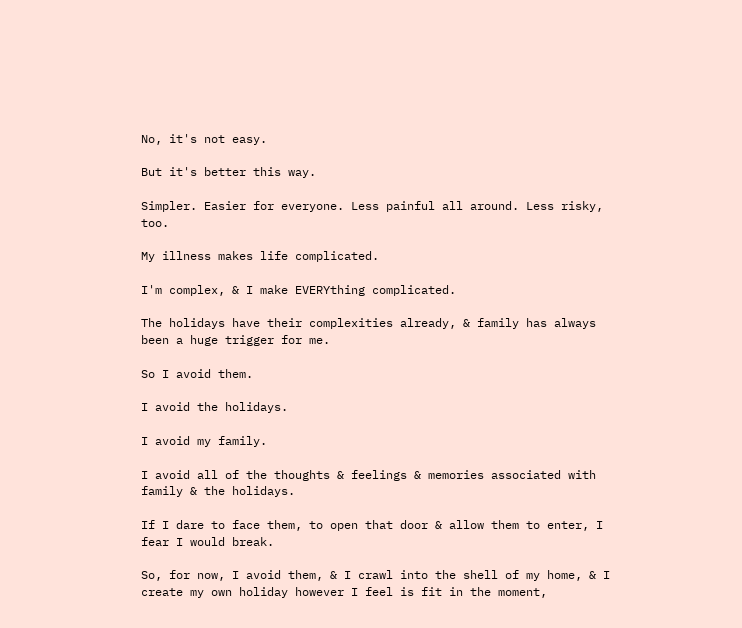No, it's not easy.

But it's better this way.

Simpler. Easier for everyone. Less painful all around. Less risky, too.

My illness makes life complicated.

I'm complex, & I make EVERYthing complicated.

The holidays have their complexities already, & family has always been a huge trigger for me.

So I avoid them.

I avoid the holidays.

I avoid my family.

I avoid all of the thoughts & feelings & memories associated with family & the holidays.

If I dare to face them, to open that door & allow them to enter, I fear I would break.

So, for now, I avoid them, & I crawl into the shell of my home, & I create my own holiday however I feel is fit in the moment,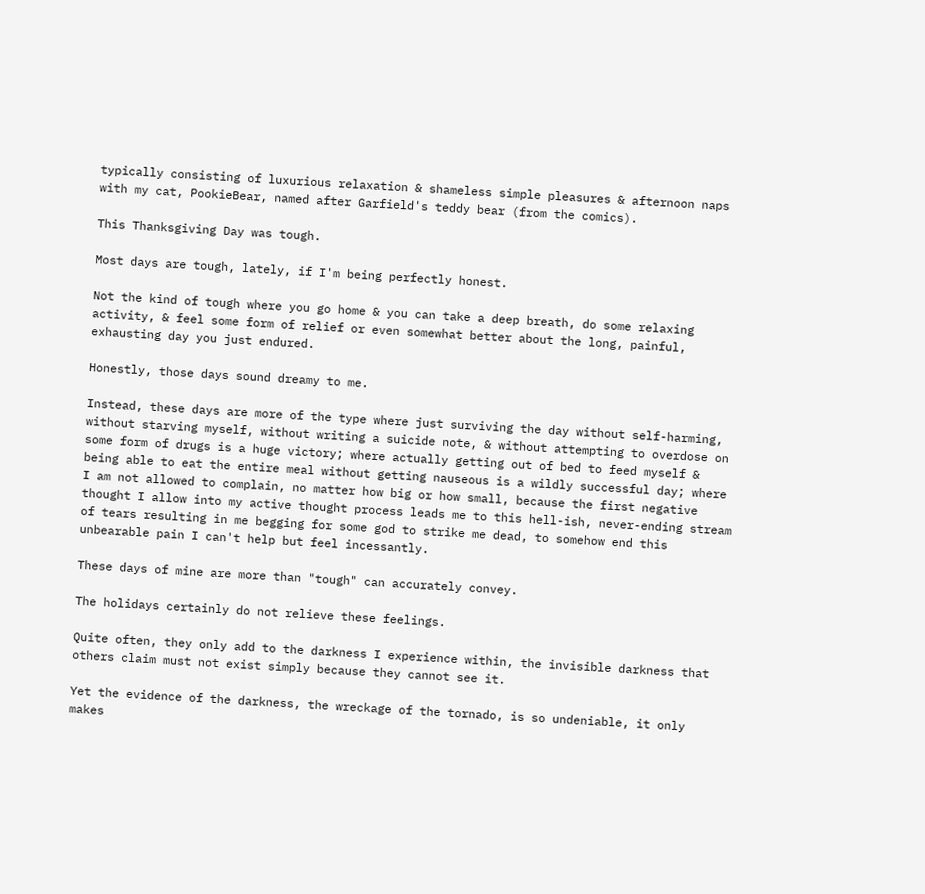typically consisting of luxurious relaxation & shameless simple pleasures & afternoon naps with my cat, PookieBear, named after Garfield's teddy bear (from the comics).

This Thanksgiving Day was tough.

Most days are tough, lately, if I'm being perfectly honest.

Not the kind of tough where you go home & you can take a deep breath, do some relaxing activity, & feel some form of relief or even somewhat better about the long, painful, exhausting day you just endured.

Honestly, those days sound dreamy to me.

Instead, these days are more of the type where just surviving the day without self-harming, without starving myself, without writing a suicide note, & without attempting to overdose on some form of drugs is a huge victory; where actually getting out of bed to feed myself & being able to eat the entire meal without getting nauseous is a wildly successful day; where I am not allowed to complain, no matter how big or how small, because the first negative thought I allow into my active thought process leads me to this hell-ish, never-ending stream of tears resulting in me begging for some god to strike me dead, to somehow end this unbearable pain I can't help but feel incessantly.

These days of mine are more than "tough" can accurately convey.

The holidays certainly do not relieve these feelings.

Quite often, they only add to the darkness I experience within, the invisible darkness that others claim must not exist simply because they cannot see it.

Yet the evidence of the darkness, the wreckage of the tornado, is so undeniable, it only makes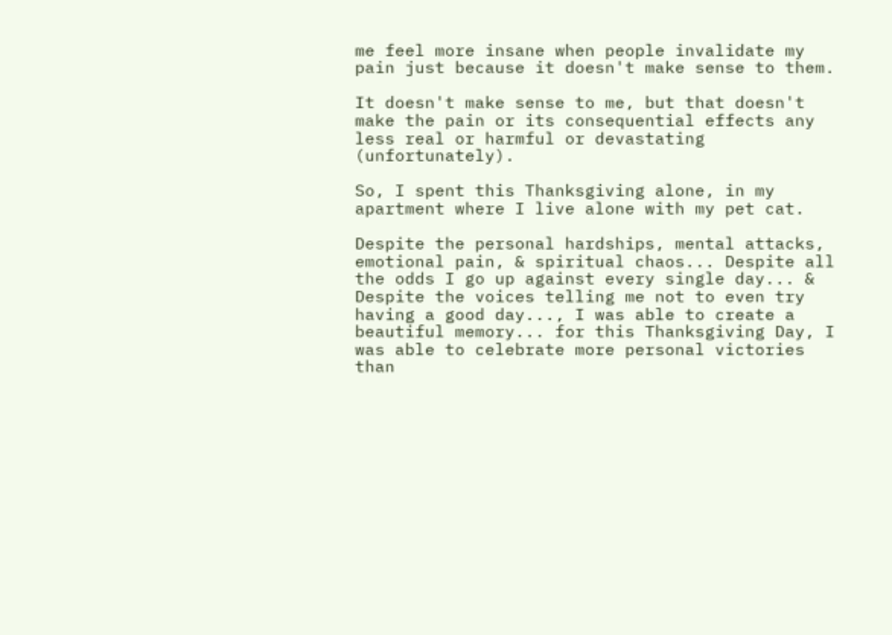me feel more insane when people invalidate my pain just because it doesn't make sense to them.

It doesn't make sense to me, but that doesn't make the pain or its consequential effects any less real or harmful or devastating (unfortunately).

So, I spent this Thanksgiving alone, in my apartment where I live alone with my pet cat.

Despite the personal hardships, mental attacks, emotional pain, & spiritual chaos... Despite all the odds I go up against every single day... & Despite the voices telling me not to even try having a good day..., I was able to create a beautiful memory... for this Thanksgiving Day, I was able to celebrate more personal victories than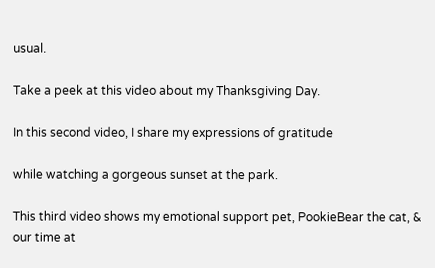usual.

Take a peek at this video about my Thanksgiving Day.

In this second video, I share my expressions of gratitude

while watching a gorgeous sunset at the park.

This third video shows my emotional support pet, PookieBear the cat, & our time at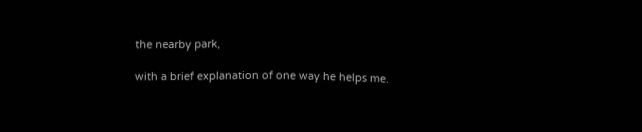the nearby park,

with a brief explanation of one way he helps me.